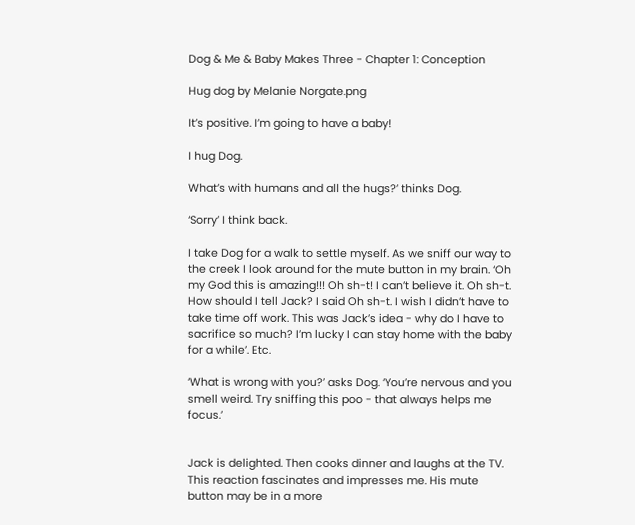Dog & Me & Baby Makes Three - Chapter 1: Conception

Hug dog by Melanie Norgate.png

It’s positive. I’m going to have a baby!

I hug Dog.

What’s with humans and all the hugs?’ thinks Dog.

‘Sorry’ I think back.

I take Dog for a walk to settle myself. As we sniff our way to the creek I look around for the mute button in my brain. ‘Oh my God this is amazing!!! Oh sh-t! I can’t believe it. Oh sh-t. How should I tell Jack? I said Oh sh-t. I wish I didn’t have to take time off work. This was Jack’s idea - why do I have to sacrifice so much? I’m lucky I can stay home with the baby for a while’. Etc.

‘What is wrong with you?’ asks Dog. ‘You’re nervous and you smell weird. Try sniffing this poo - that always helps me focus.’


Jack is delighted. Then cooks dinner and laughs at the TV. This reaction fascinates and impresses me. His mute button may be in a more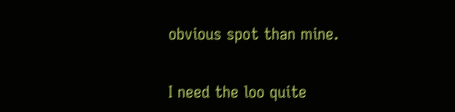obvious spot than mine.


I need the loo quite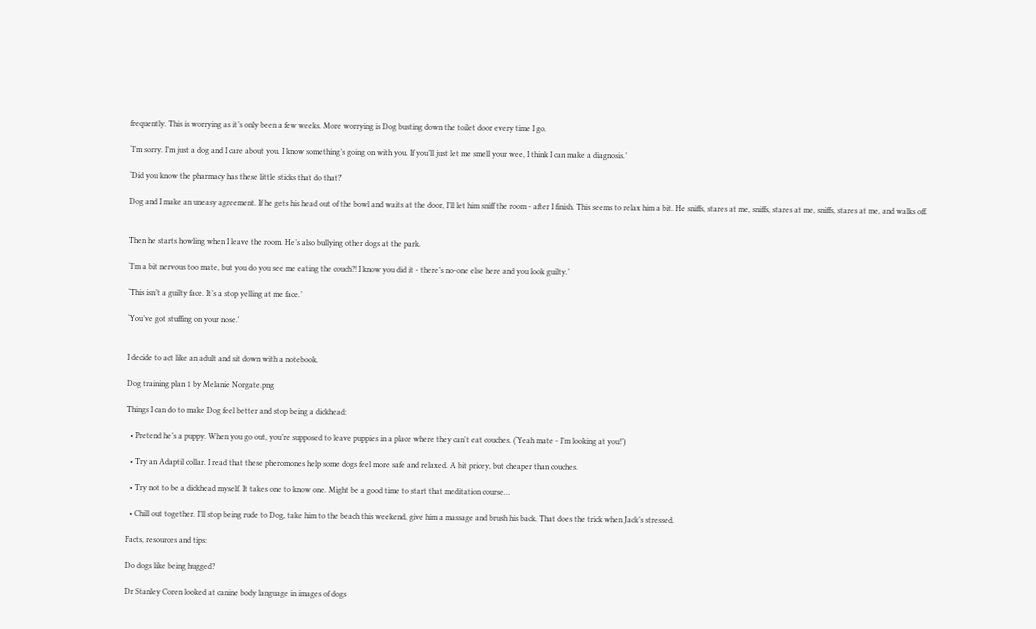frequently. This is worrying as it’s only been a few weeks. More worrying is Dog busting down the toilet door every time I go.

‘I’m sorry. I’m just a dog and I care about you. I know something’s going on with you. If you’ll just let me smell your wee, I think I can make a diagnosis.’

‘Did you know the pharmacy has these little sticks that do that?'

Dog and I make an uneasy agreement. If he gets his head out of the bowl and waits at the door, I’ll let him sniff the room - after I finish. This seems to relax him a bit. He sniffs, stares at me, sniffs, stares at me, sniffs, stares at me, and walks off.


Then he starts howling when I leave the room. He’s also bullying other dogs at the park.

‘I’m a bit nervous too mate, but you do you see me eating the couch?! I know you did it - there’s no-one else here and you look guilty.’

‘This isn’t a guilty face. It’s a stop yelling at me face.’

‘You’ve got stuffing on your nose.'


I decide to act like an adult and sit down with a notebook.

Dog training plan 1 by Melanie Norgate.png

Things I can do to make Dog feel better and stop being a dickhead:

  • Pretend he’s a puppy. When you go out, you’re supposed to leave puppies in a place where they can't eat couches. (‘Yeah mate - I’m looking at you!’)

  • Try an Adaptil collar. I read that these pheromones help some dogs feel more safe and relaxed. A bit pricey, but cheaper than couches.

  • Try not to be a dickhead myself. It takes one to know one. Might be a good time to start that meditation course…

  • Chill out together. I’ll stop being rude to Dog, take him to the beach this weekend, give him a massage and brush his back. That does the trick when Jack’s stressed.

Facts, resources and tips:

Do dogs like being hugged?

Dr Stanley Coren looked at canine body language in images of dogs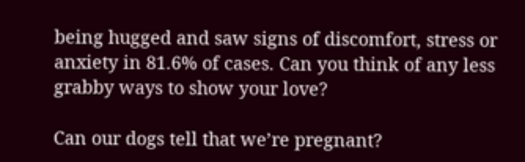being hugged and saw signs of discomfort, stress or anxiety in 81.6% of cases. Can you think of any less grabby ways to show your love?

Can our dogs tell that we’re pregnant?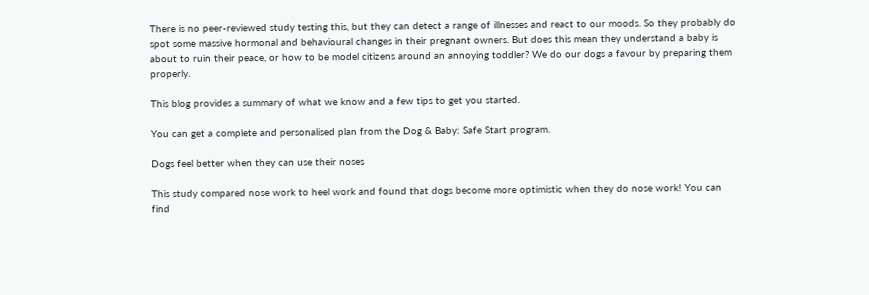There is no peer-reviewed study testing this, but they can detect a range of illnesses and react to our moods. So they probably do spot some massive hormonal and behavioural changes in their pregnant owners. But does this mean they understand a baby is about to ruin their peace, or how to be model citizens around an annoying toddler? We do our dogs a favour by preparing them properly.

This blog provides a summary of what we know and a few tips to get you started.

You can get a complete and personalised plan from the Dog & Baby: Safe Start program.

Dogs feel better when they can use their noses

This study compared nose work to heel work and found that dogs become more optimistic when they do nose work! You can find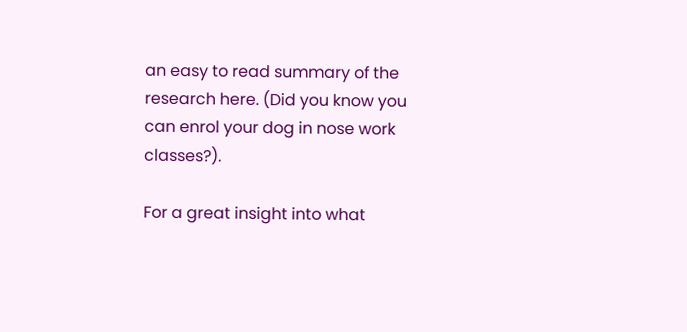an easy to read summary of the research here. (Did you know you can enrol your dog in nose work classes?).

For a great insight into what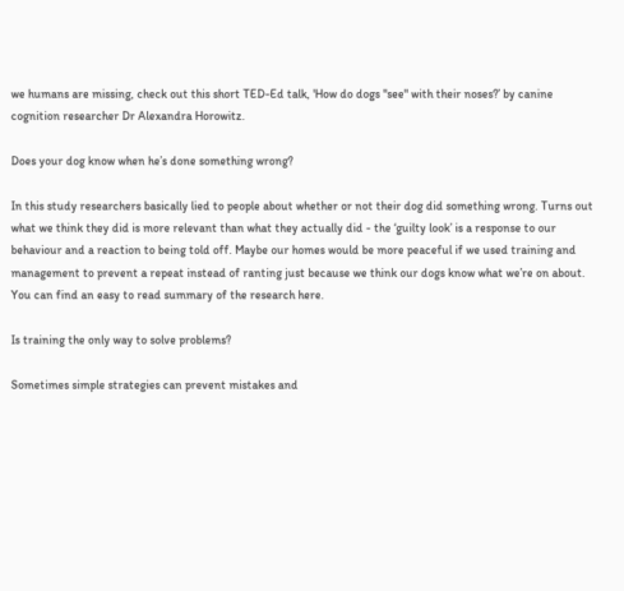we humans are missing, check out this short TED-Ed talk, 'How do dogs "see" with their noses?’ by canine cognition researcher Dr Alexandra Horowitz.

Does your dog know when he’s done something wrong?

In this study researchers basically lied to people about whether or not their dog did something wrong. Turns out what we think they did is more relevant than what they actually did - the ‘guilty look’ is a response to our behaviour and a reaction to being told off. Maybe our homes would be more peaceful if we used training and management to prevent a repeat instead of ranting just because we think our dogs know what we’re on about. You can find an easy to read summary of the research here.

Is training the only way to solve problems?

Sometimes simple strategies can prevent mistakes and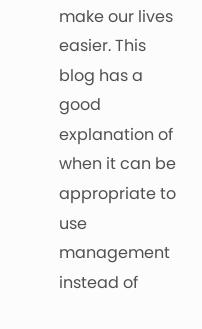make our lives easier. This blog has a good explanation of when it can be appropriate to use management instead of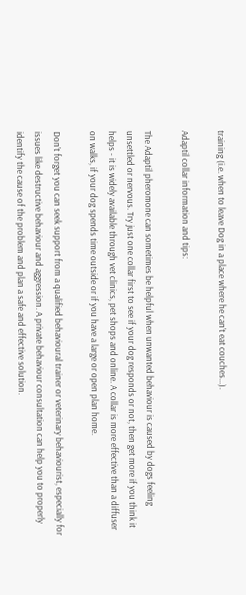training (i.e. when to leave Dog in a place where he can’t eat couches...).

Adaptil collar information and tips:

The Adaptil pheromone can sometimes be helpful when unwanted behaviour is caused by dogs feeling unsettled or nervous. Try just one collar first to see if your dog responds or not, then get more if you think it helps - it is widely available through vet clinics, pet shops and online. A collar is more effective than a diffuser on walks, if your dog spends time outside or if you have a large or open plan home.

Don’t forget you can seek support from a qualified behavioural trainer or veterinary behaviourist, especially for issues like destructive behaviour and aggression. A private behaviour consultation can help you to properly identify the cause of the problem and plan a safe and effective solution.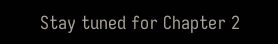Stay tuned for Chapter 2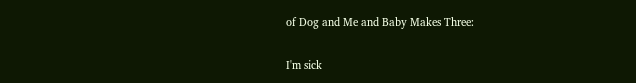of Dog and Me and Baby Makes Three:

I'm sick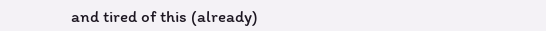and tired of this (already)